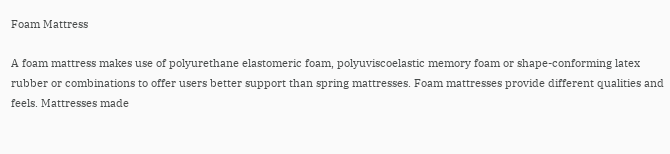Foam Mattress

A foam mattress makes use of polyurethane elastomeric foam, polyuviscoelastic memory foam or shape-conforming latex rubber or combinations to offer users better support than spring mattresses. Foam mattresses provide different qualities and feels. Mattresses made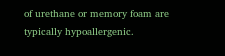of urethane or memory foam are typically hypoallergenic.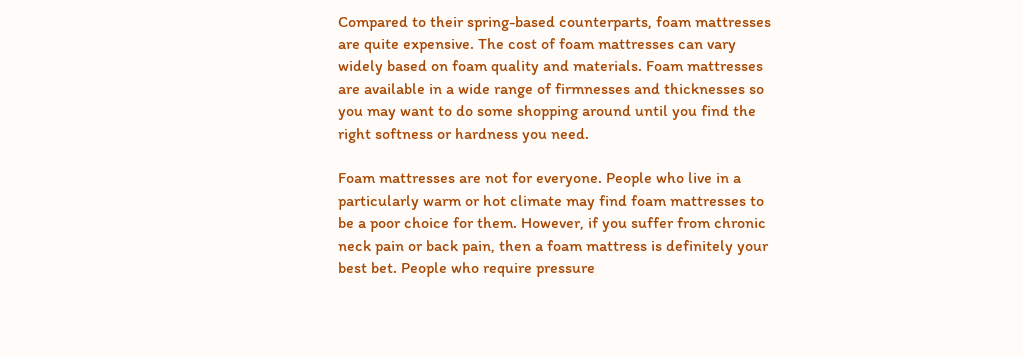Compared to their spring-based counterparts, foam mattresses are quite expensive. The cost of foam mattresses can vary widely based on foam quality and materials. Foam mattresses are available in a wide range of firmnesses and thicknesses so you may want to do some shopping around until you find the right softness or hardness you need.

Foam mattresses are not for everyone. People who live in a particularly warm or hot climate may find foam mattresses to be a poor choice for them. However, if you suffer from chronic neck pain or back pain, then a foam mattress is definitely your best bet. People who require pressure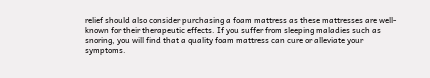relief should also consider purchasing a foam mattress as these mattresses are well-known for their therapeutic effects. If you suffer from sleeping maladies such as snoring, you will find that a quality foam mattress can cure or alleviate your symptoms.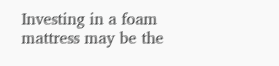Investing in a foam mattress may be the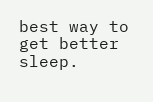best way to get better sleep.